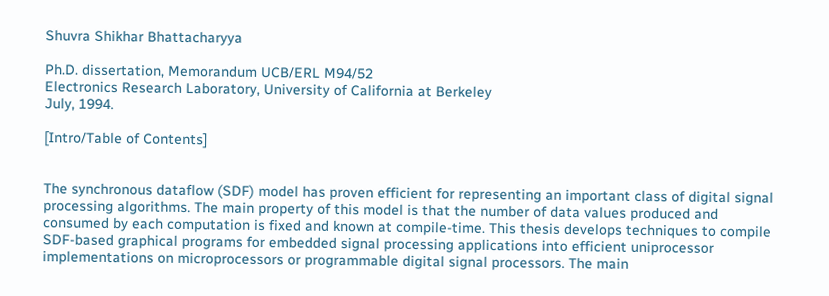Shuvra Shikhar Bhattacharyya

Ph.D. dissertation, Memorandum UCB/ERL M94/52
Electronics Research Laboratory, University of California at Berkeley
July, 1994.

[Intro/Table of Contents]


The synchronous dataflow (SDF) model has proven efficient for representing an important class of digital signal processing algorithms. The main property of this model is that the number of data values produced and consumed by each computation is fixed and known at compile-time. This thesis develops techniques to compile SDF-based graphical programs for embedded signal processing applications into efficient uniprocessor implementations on microprocessors or programmable digital signal processors. The main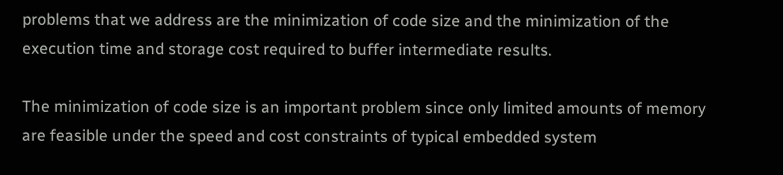problems that we address are the minimization of code size and the minimization of the execution time and storage cost required to buffer intermediate results.

The minimization of code size is an important problem since only limited amounts of memory are feasible under the speed and cost constraints of typical embedded system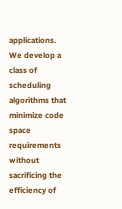applications. We develop a class of scheduling algorithms that minimize code space requirements without sacrificing the efficiency of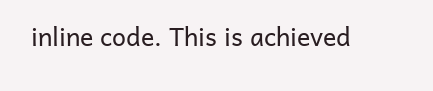inline code. This is achieved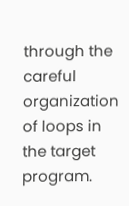through the careful organization of loops in the target program.